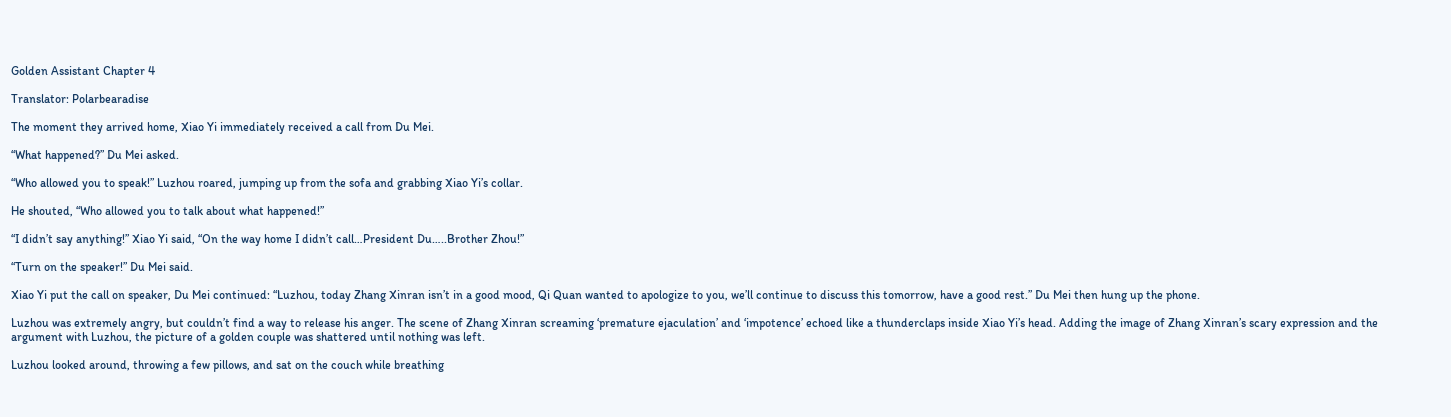Golden Assistant Chapter 4

Translator: Polarbearadise

The moment they arrived home, Xiao Yi immediately received a call from Du Mei.

“What happened?” Du Mei asked.

“Who allowed you to speak!” Luzhou roared, jumping up from the sofa and grabbing Xiao Yi’s collar.

He shouted, “Who allowed you to talk about what happened!”

“I didn’t say anything!” Xiao Yi said, “On the way home I didn’t call…President Du…..Brother Zhou!”

“Turn on the speaker!” Du Mei said.

Xiao Yi put the call on speaker, Du Mei continued: “Luzhou, today Zhang Xinran isn’t in a good mood, Qi Quan wanted to apologize to you, we’ll continue to discuss this tomorrow, have a good rest.” Du Mei then hung up the phone.

Luzhou was extremely angry, but couldn’t find a way to release his anger. The scene of Zhang Xinran screaming ‘premature ejaculation’ and ‘impotence’ echoed like a thunderclaps inside Xiao Yi’s head. Adding the image of Zhang Xinran’s scary expression and the argument with Luzhou, the picture of a golden couple was shattered until nothing was left.

Luzhou looked around, throwing a few pillows, and sat on the couch while breathing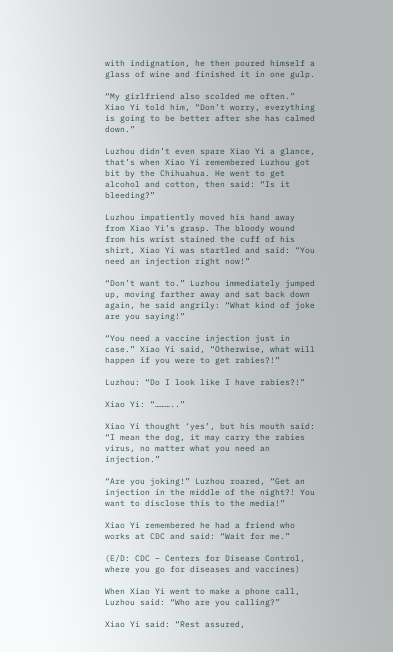with indignation, he then poured himself a glass of wine and finished it in one gulp.

“My girlfriend also scolded me often.” Xiao Yi told him, “Don’t worry, everything is going to be better after she has calmed down.”

Luzhou didn’t even spare Xiao Yi a glance, that’s when Xiao Yi remembered Luzhou got bit by the Chihuahua. He went to get alcohol and cotton, then said: “Is it bleeding?”

Luzhou impatiently moved his hand away from Xiao Yi’s grasp. The bloody wound from his wrist stained the cuff of his shirt, Xiao Yi was startled and said: “You need an injection right now!”

“Don’t want to.” Luzhou immediately jumped up, moving farther away and sat back down again, he said angrily: “What kind of joke are you saying!”

“You need a vaccine injection just in case.” Xiao Yi said, “Otherwise, what will happen if you were to get rabies?!”

Luzhou: “Do I look like I have rabies?!”

Xiao Yi: “………..”

Xiao Yi thought ‘yes’, but his mouth said: “I mean the dog, it may carry the rabies virus, no matter what you need an injection.”

“Are you joking!” Luzhou roared, “Get an injection in the middle of the night?! You want to disclose this to the media!”

Xiao Yi remembered he had a friend who works at CDC and said: “Wait for me.”

(E/D: CDC – Centers for Disease Control, where you go for diseases and vaccines)

When Xiao Yi went to make a phone call, Luzhou said: “Who are you calling?”

Xiao Yi said: “Rest assured,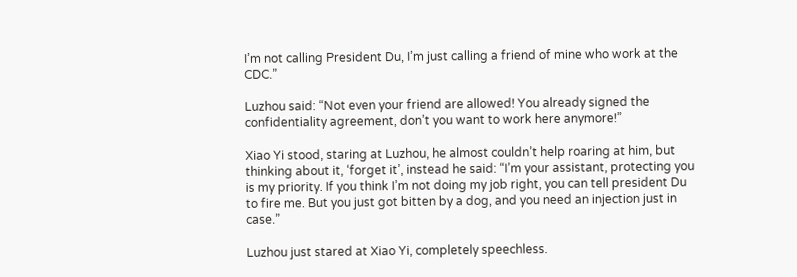I’m not calling President Du, I’m just calling a friend of mine who work at the CDC.”

Luzhou said: “Not even your friend are allowed! You already signed the confidentiality agreement, don’t you want to work here anymore!”

Xiao Yi stood, staring at Luzhou, he almost couldn’t help roaring at him, but thinking about it, ‘forget it’, instead he said: “I’m your assistant, protecting you is my priority. If you think I’m not doing my job right, you can tell president Du to fire me. But you just got bitten by a dog, and you need an injection just in case.”

Luzhou just stared at Xiao Yi, completely speechless.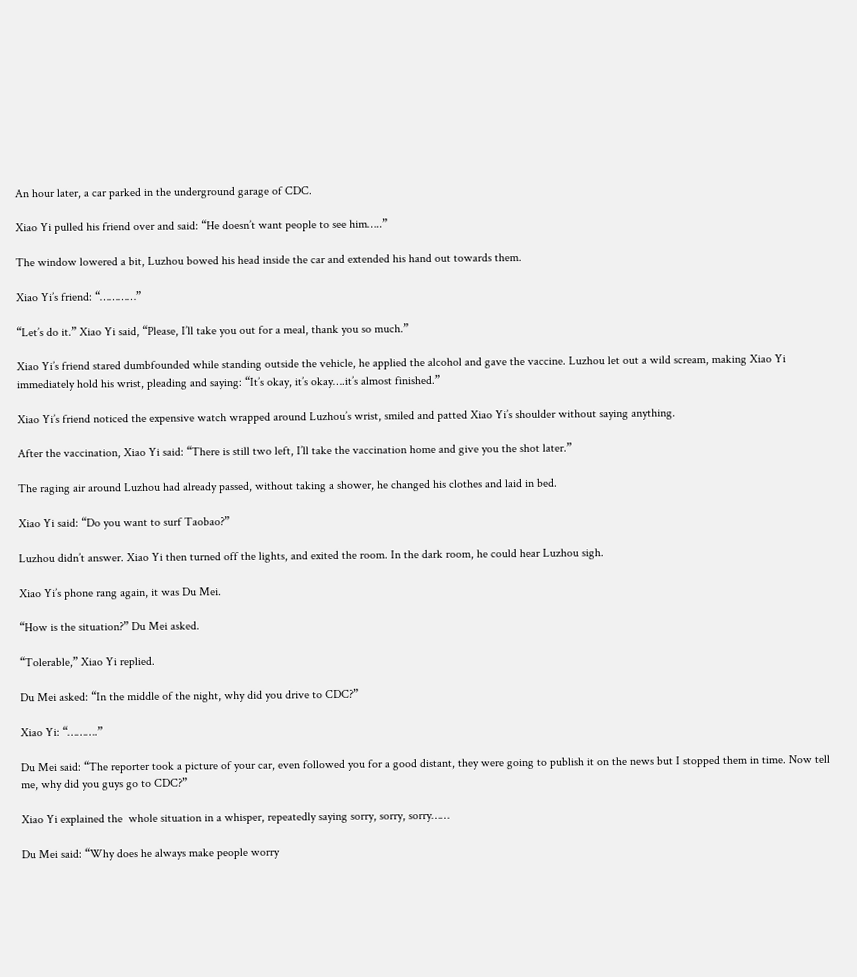An hour later, a car parked in the underground garage of CDC.

Xiao Yi pulled his friend over and said: “He doesn’t want people to see him…..”

The window lowered a bit, Luzhou bowed his head inside the car and extended his hand out towards them.

Xiao Yi’s friend: “…………”

“Let’s do it.” Xiao Yi said, “Please, I’ll take you out for a meal, thank you so much.”

Xiao Yi’s friend stared dumbfounded while standing outside the vehicle, he applied the alcohol and gave the vaccine. Luzhou let out a wild scream, making Xiao Yi immediately hold his wrist, pleading and saying: “It’s okay, it’s okay….it’s almost finished.”

Xiao Yi’s friend noticed the expensive watch wrapped around Luzhou’s wrist, smiled and patted Xiao Yi’s shoulder without saying anything.

After the vaccination, Xiao Yi said: “There is still two left, I’ll take the vaccination home and give you the shot later.”

The raging air around Luzhou had already passed, without taking a shower, he changed his clothes and laid in bed.

Xiao Yi said: “Do you want to surf Taobao?”

Luzhou didn’t answer. Xiao Yi then turned off the lights, and exited the room. In the dark room, he could hear Luzhou sigh.

Xiao Yi’s phone rang again, it was Du Mei.

“How is the situation?” Du Mei asked.

“Tolerable,” Xiao Yi replied.

Du Mei asked: “In the middle of the night, why did you drive to CDC?”

Xiao Yi: “……….”

Du Mei said: “The reporter took a picture of your car, even followed you for a good distant, they were going to publish it on the news but I stopped them in time. Now tell me, why did you guys go to CDC?”

Xiao Yi explained the  whole situation in a whisper, repeatedly saying sorry, sorry, sorry……

Du Mei said: “Why does he always make people worry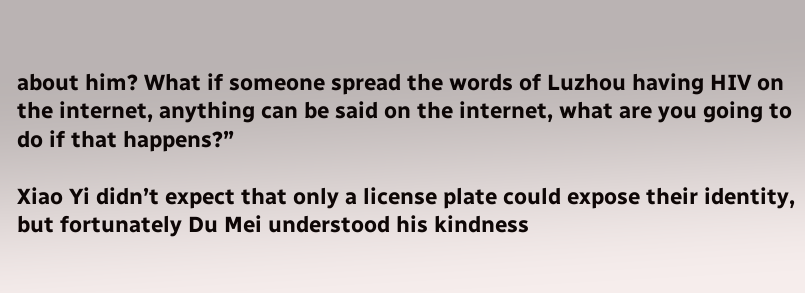about him? What if someone spread the words of Luzhou having HIV on the internet, anything can be said on the internet, what are you going to do if that happens?”

Xiao Yi didn’t expect that only a license plate could expose their identity, but fortunately Du Mei understood his kindness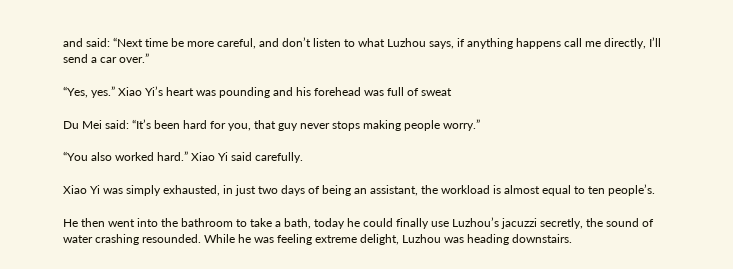and said: “Next time be more careful, and don’t listen to what Luzhou says, if anything happens call me directly, I’ll send a car over.”

“Yes, yes.” Xiao Yi’s heart was pounding and his forehead was full of sweat

Du Mei said: “It’s been hard for you, that guy never stops making people worry.”

“You also worked hard.” Xiao Yi said carefully.

Xiao Yi was simply exhausted, in just two days of being an assistant, the workload is almost equal to ten people’s.

He then went into the bathroom to take a bath, today he could finally use Luzhou’s jacuzzi secretly, the sound of water crashing resounded. While he was feeling extreme delight, Luzhou was heading downstairs.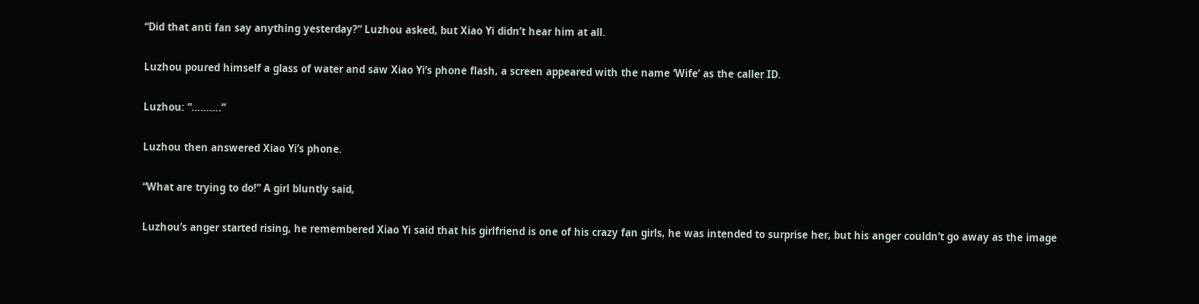“Did that anti fan say anything yesterday?” Luzhou asked, but Xiao Yi didn’t hear him at all.

Luzhou poured himself a glass of water and saw Xiao Yi’s phone flash, a screen appeared with the name ‘Wife’ as the caller ID.

Luzhou: “……….”

Luzhou then answered Xiao Yi’s phone.

“What are trying to do!” A girl bluntly said,

Luzhou’s anger started rising, he remembered Xiao Yi said that his girlfriend is one of his crazy fan girls, he was intended to surprise her, but his anger couldn’t go away as the image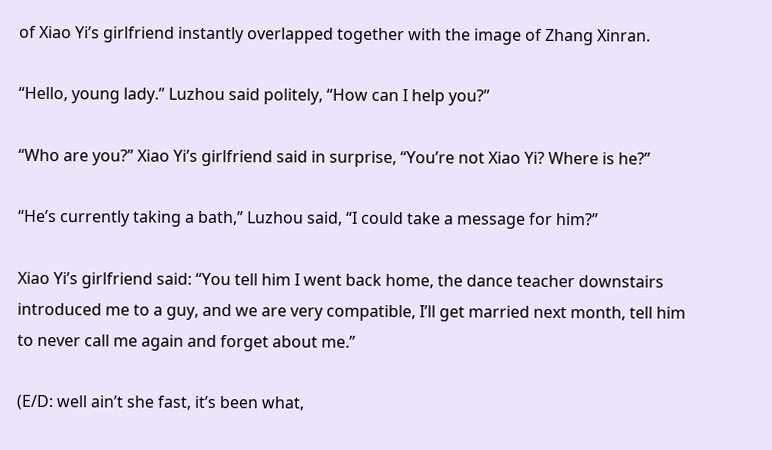of Xiao Yi’s girlfriend instantly overlapped together with the image of Zhang Xinran.

“Hello, young lady.” Luzhou said politely, “How can I help you?”

“Who are you?” Xiao Yi’s girlfriend said in surprise, “You’re not Xiao Yi? Where is he?”

“He’s currently taking a bath,” Luzhou said, “I could take a message for him?”

Xiao Yi’s girlfriend said: “You tell him I went back home, the dance teacher downstairs introduced me to a guy, and we are very compatible, I’ll get married next month, tell him to never call me again and forget about me.”

(E/D: well ain’t she fast, it’s been what,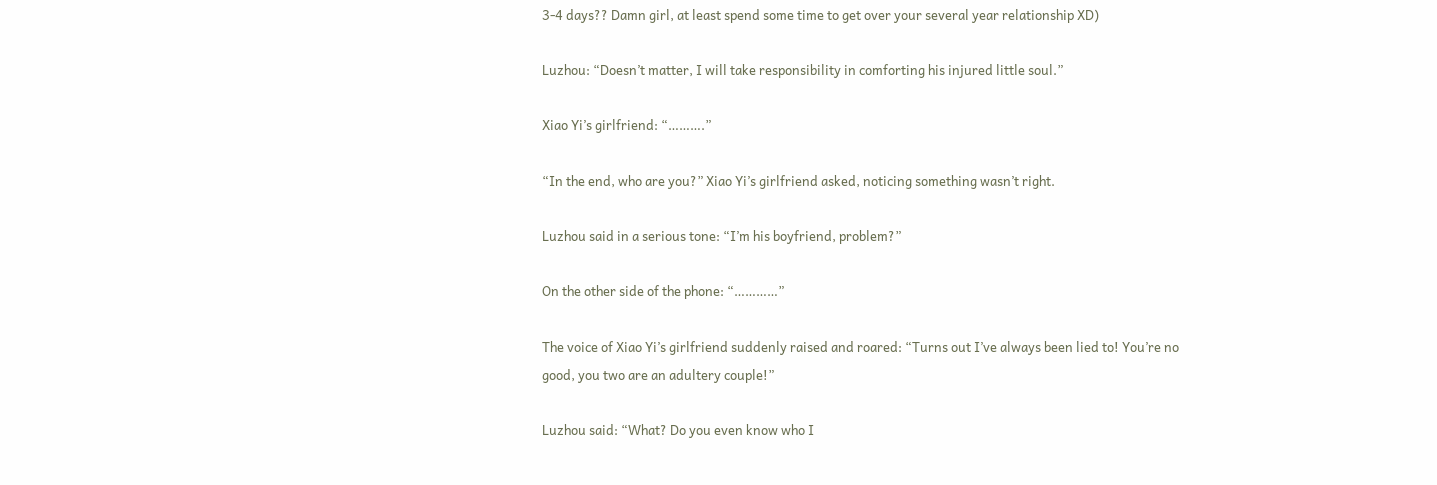3-4 days?? Damn girl, at least spend some time to get over your several year relationship XD)

Luzhou: “Doesn’t matter, I will take responsibility in comforting his injured little soul.”

Xiao Yi’s girlfriend: “……….”

“In the end, who are you?” Xiao Yi’s girlfriend asked, noticing something wasn’t right.

Luzhou said in a serious tone: “I’m his boyfriend, problem?”

On the other side of the phone: “…………”

The voice of Xiao Yi’s girlfriend suddenly raised and roared: “Turns out I’ve always been lied to! You’re no good, you two are an adultery couple!”

Luzhou said: “What? Do you even know who I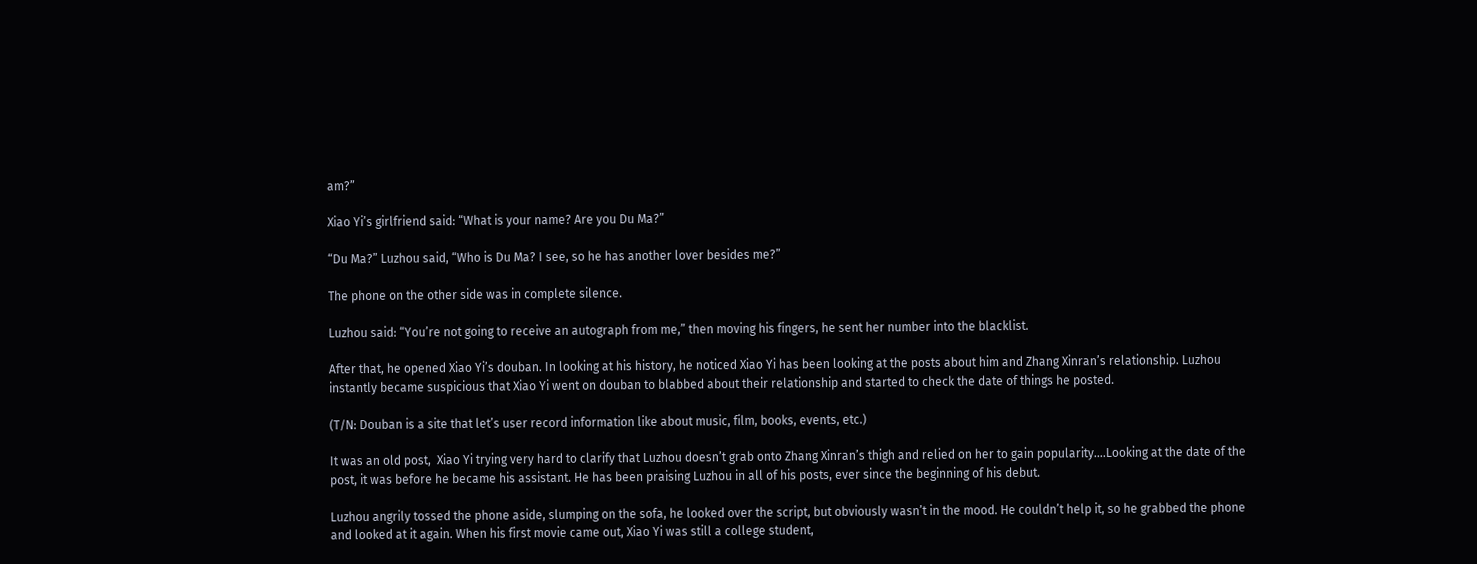am?”

Xiao Yi’s girlfriend said: “What is your name? Are you Du Ma?”

“Du Ma?” Luzhou said, “Who is Du Ma? I see, so he has another lover besides me?”

The phone on the other side was in complete silence.

Luzhou said: “You’re not going to receive an autograph from me,” then moving his fingers, he sent her number into the blacklist.

After that, he opened Xiao Yi’s douban. In looking at his history, he noticed Xiao Yi has been looking at the posts about him and Zhang Xinran’s relationship. Luzhou instantly became suspicious that Xiao Yi went on douban to blabbed about their relationship and started to check the date of things he posted.

(T/N: Douban is a site that let’s user record information like about music, film, books, events, etc.)

It was an old post,  Xiao Yi trying very hard to clarify that Luzhou doesn’t grab onto Zhang Xinran’s thigh and relied on her to gain popularity….Looking at the date of the post, it was before he became his assistant. He has been praising Luzhou in all of his posts, ever since the beginning of his debut.

Luzhou angrily tossed the phone aside, slumping on the sofa, he looked over the script, but obviously wasn’t in the mood. He couldn’t help it, so he grabbed the phone and looked at it again. When his first movie came out, Xiao Yi was still a college student,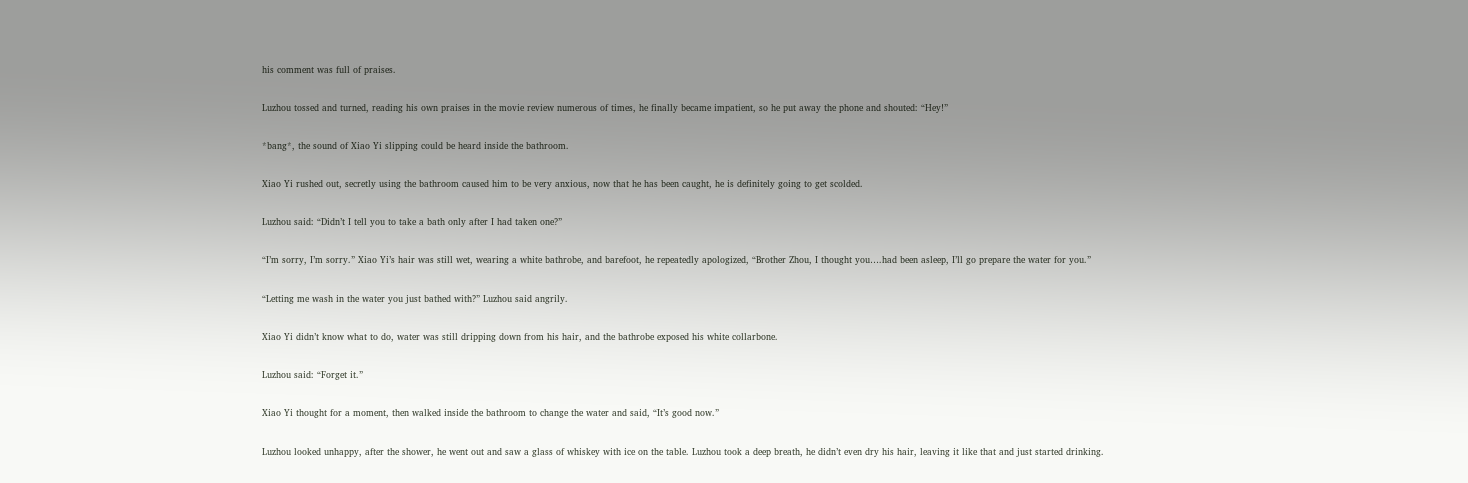his comment was full of praises.

Luzhou tossed and turned, reading his own praises in the movie review numerous of times, he finally became impatient, so he put away the phone and shouted: “Hey!”

*bang*, the sound of Xiao Yi slipping could be heard inside the bathroom.

Xiao Yi rushed out, secretly using the bathroom caused him to be very anxious, now that he has been caught, he is definitely going to get scolded.

Luzhou said: “Didn’t I tell you to take a bath only after I had taken one?”

“I’m sorry, I’m sorry.” Xiao Yi’s hair was still wet, wearing a white bathrobe, and barefoot, he repeatedly apologized, “Brother Zhou, I thought you….had been asleep, I’ll go prepare the water for you.”

“Letting me wash in the water you just bathed with?” Luzhou said angrily.

Xiao Yi didn’t know what to do, water was still dripping down from his hair, and the bathrobe exposed his white collarbone.

Luzhou said: “Forget it.”

Xiao Yi thought for a moment, then walked inside the bathroom to change the water and said, “It’s good now.”

Luzhou looked unhappy, after the shower, he went out and saw a glass of whiskey with ice on the table. Luzhou took a deep breath, he didn’t even dry his hair, leaving it like that and just started drinking.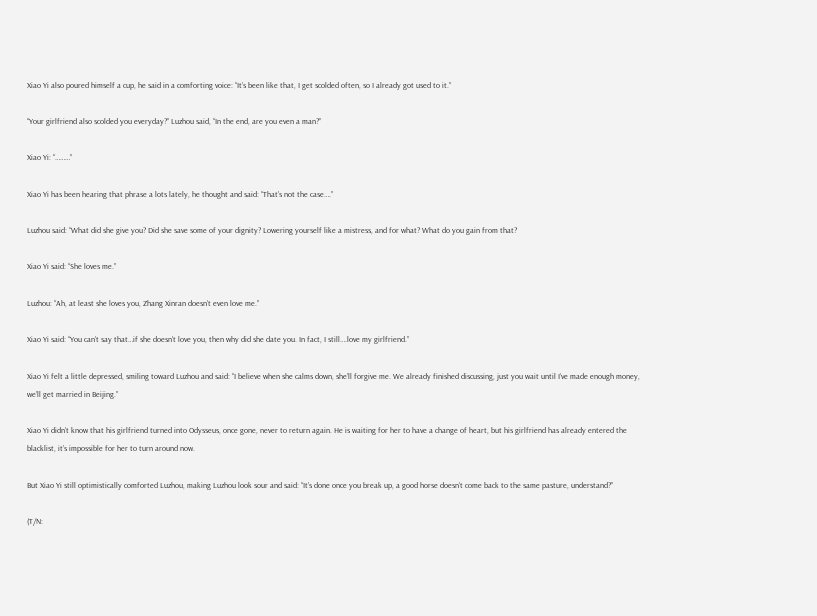Xiao Yi also poured himself a cup, he said in a comforting voice: “It’s been like that, I get scolded often, so I already got used to it.”

“Your girlfriend also scolded you everyday?” Luzhou said, “In the end, are you even a man?”

Xiao Yi: “………”

Xiao Yi has been hearing that phrase a lots lately, he thought and said: “That’s not the case….”

Luzhou said: “What did she give you? Did she save some of your dignity? Lowering yourself like a mistress, and for what? What do you gain from that?

Xiao Yi said: “She loves me.”

Luzhou: “Ah, at least she loves you, Zhang Xinran doesn’t even love me.”

Xiao Yi said: “You can’t say that…if she doesn’t love you, then why did she date you. In fact, I still….love my girlfriend.”

Xiao Yi felt a little depressed, smiling toward Luzhou and said: “I believe when she calms down, she’ll forgive me. We already finished discussing, just you wait until I’ve made enough money, we’ll get married in Beijing.”

Xiao Yi didn’t know that his girlfriend turned into Odysseus, once gone, never to return again. He is waiting for her to have a change of heart, but his girlfriend has already entered the blacklist, it’s impossible for her to turn around now.

But Xiao Yi still optimistically comforted Luzhou, making Luzhou look sour and said: “It’s done once you break up, a good horse doesn’t come back to the same pasture, understand?”

(T/N: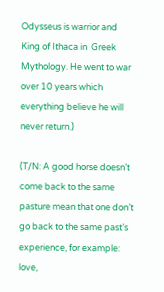Odysseus is warrior and King of Ithaca in  Greek Mythology. He went to war over 10 years which everything believe he will never return.)

(T/N: A good horse doesn’t come back to the same pasture mean that one don’t go back to the same past’s experience, for example: love,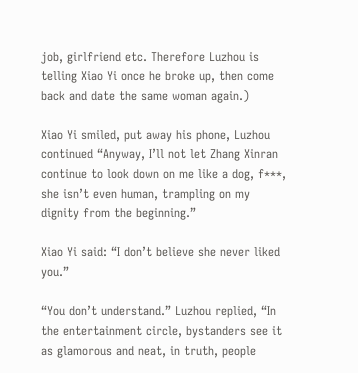job, girlfriend etc. Therefore Luzhou is telling Xiao Yi once he broke up, then come back and date the same woman again.)

Xiao Yi smiled, put away his phone, Luzhou continued “Anyway, I’ll not let Zhang Xinran continue to look down on me like a dog, f***, she isn’t even human, trampling on my dignity from the beginning.”

Xiao Yi said: “I don’t believe she never liked you.”

“You don’t understand.” Luzhou replied, “In the entertainment circle, bystanders see it as glamorous and neat, in truth, people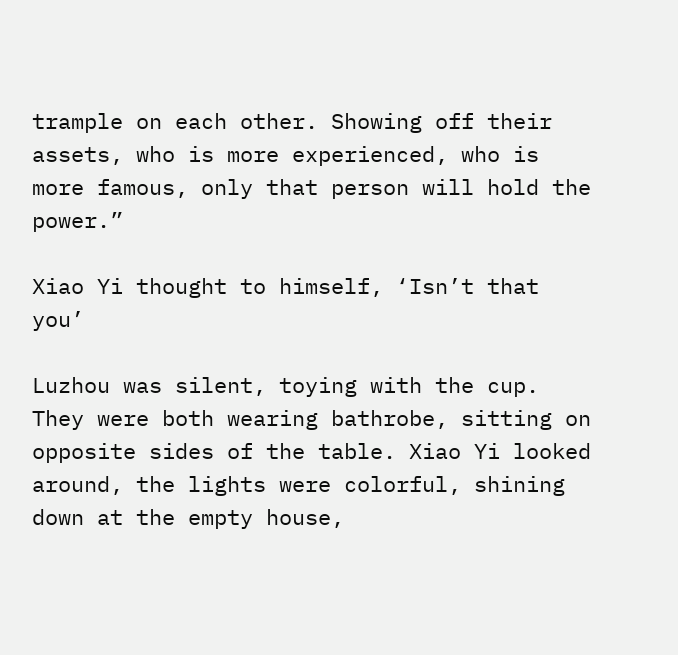trample on each other. Showing off their assets, who is more experienced, who is more famous, only that person will hold the power.”

Xiao Yi thought to himself, ‘Isn’t that you’

Luzhou was silent, toying with the cup. They were both wearing bathrobe, sitting on opposite sides of the table. Xiao Yi looked around, the lights were colorful, shining down at the empty house,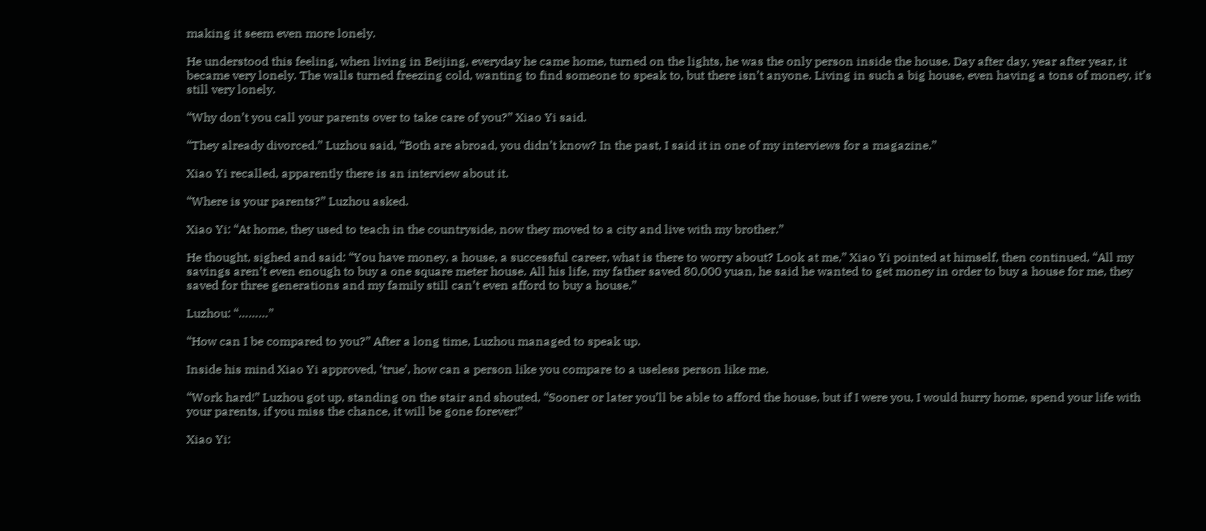making it seem even more lonely.

He understood this feeling, when living in Beijing, everyday he came home, turned on the lights, he was the only person inside the house. Day after day, year after year, it became very lonely. The walls turned freezing cold, wanting to find someone to speak to, but there isn’t anyone. Living in such a big house, even having a tons of money, it’s still very lonely.

“Why don’t you call your parents over to take care of you?” Xiao Yi said.

“They already divorced.” Luzhou said, “Both are abroad, you didn’t know? In the past, I said it in one of my interviews for a magazine.”

Xiao Yi recalled, apparently there is an interview about it.

“Where is your parents?” Luzhou asked.

Xiao Yi: “At home, they used to teach in the countryside, now they moved to a city and live with my brother.”

He thought, sighed and said: “You have money, a house, a successful career, what is there to worry about? Look at me,” Xiao Yi pointed at himself, then continued, “All my savings aren’t even enough to buy a one square meter house. All his life, my father saved 80,000 yuan, he said he wanted to get money in order to buy a house for me, they saved for three generations and my family still can’t even afford to buy a house.”

Luzhou: “………”

“How can I be compared to you?” After a long time, Luzhou managed to speak up.

Inside his mind Xiao Yi approved, ‘true’, how can a person like you compare to a useless person like me.

“Work hard!” Luzhou got up, standing on the stair and shouted, “Sooner or later you’ll be able to afford the house, but if I were you, I would hurry home, spend your life with your parents, if you miss the chance, it will be gone forever!”

Xiao Yi: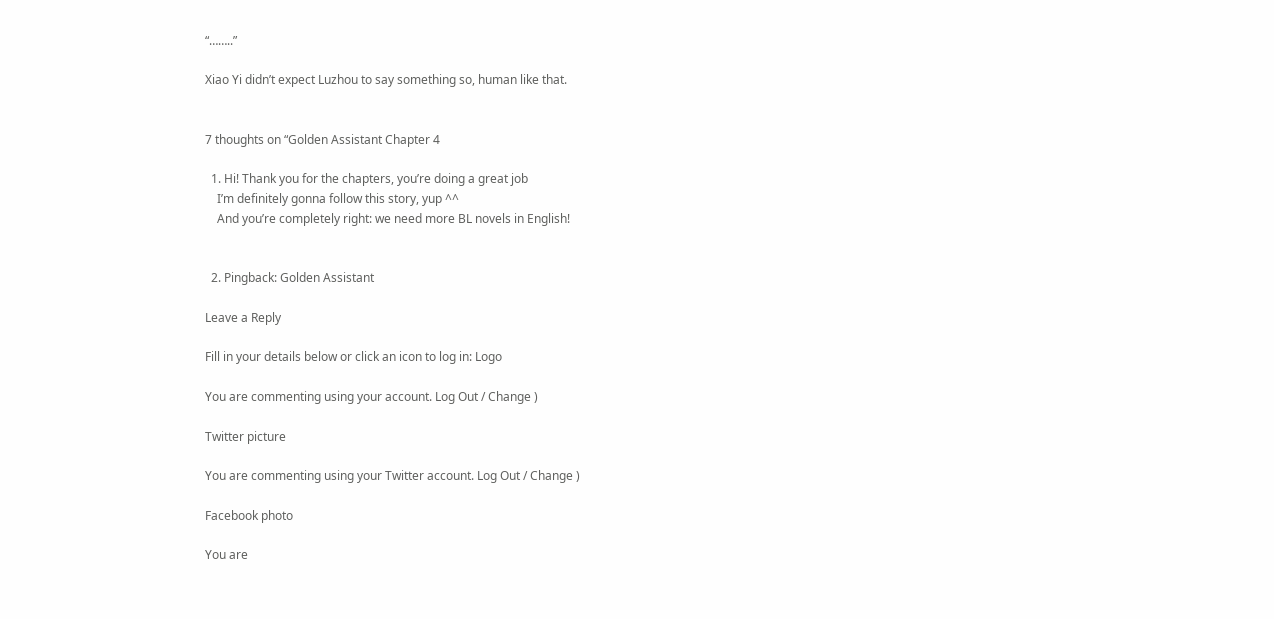“……..”

Xiao Yi didn’t expect Luzhou to say something so, human like that.


7 thoughts on “Golden Assistant Chapter 4

  1. Hi! Thank you for the chapters, you’re doing a great job
    I’m definitely gonna follow this story, yup ^^
    And you’re completely right: we need more BL novels in English!


  2. Pingback: Golden Assistant

Leave a Reply

Fill in your details below or click an icon to log in: Logo

You are commenting using your account. Log Out / Change )

Twitter picture

You are commenting using your Twitter account. Log Out / Change )

Facebook photo

You are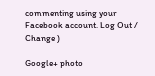commenting using your Facebook account. Log Out / Change )

Google+ photo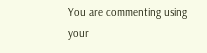You are commenting using your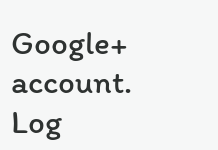Google+ account. Log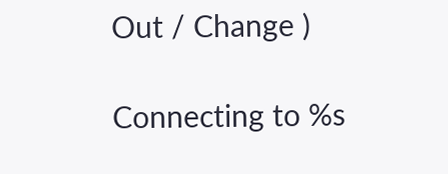Out / Change )

Connecting to %s